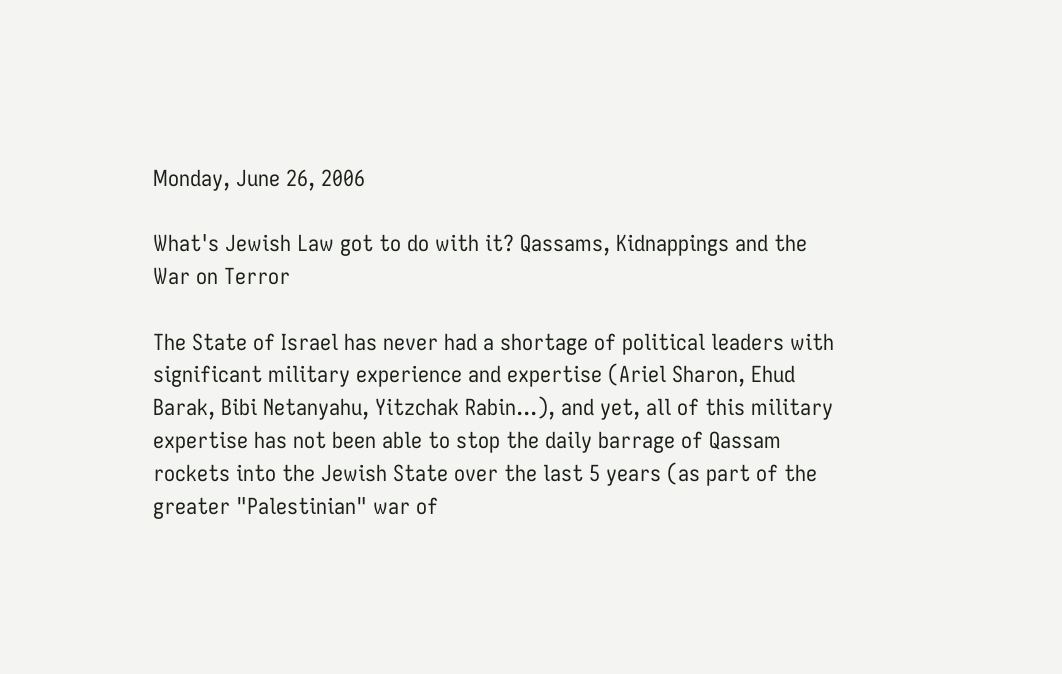Monday, June 26, 2006

What's Jewish Law got to do with it? Qassams, Kidnappings and the War on Terror

The State of Israel has never had a shortage of political leaders with significant military experience and expertise (Ariel Sharon, Ehud Barak, Bibi Netanyahu, Yitzchak Rabin...), and yet, all of this military expertise has not been able to stop the daily barrage of Qassam rockets into the Jewish State over the last 5 years (as part of the greater "Palestinian" war of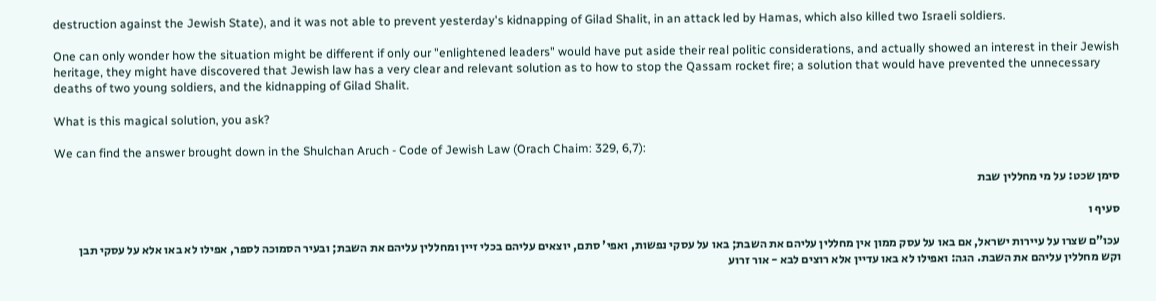destruction against the Jewish State), and it was not able to prevent yesterday's kidnapping of Gilad Shalit, in an attack led by Hamas, which also killed two Israeli soldiers.

One can only wonder how the situation might be different if only our "enlightened leaders" would have put aside their real politic considerations, and actually showed an interest in their Jewish heritage, they might have discovered that Jewish law has a very clear and relevant solution as to how to stop the Qassam rocket fire; a solution that would have prevented the unnecessary deaths of two young soldiers, and the kidnapping of Gilad Shalit.

What is this magical solution, you ask?

We can find the answer brought down in the Shulchan Aruch - Code of Jewish Law (Orach Chaim: 329, 6,7):

סימן שכט: על מי מחללין שבת

סעיף ו

עכו"ם שצרו על עיירות ישראל, אם באו על עסק ממון אין מחללין עליהם את השבת; באו על עסקי נפשות, ואפי' סתם, יוצאים עליהם בכלי זיין ומחללין עליהם את השבת; ובעיר הסמוכה לספר, אפילו לא באו אלא על עסקי תבן וקש מחללין עליהם את השבת. הגה: ואפילו לא באו עדיין אלא רוצים לבא - אור זרוע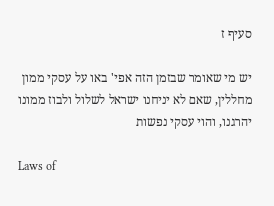סעיף ז

יש מי שאומר שבזמן הזה אפי' באו על עסקי ממון מחללין, שאם לא יניחנו ישראל לשלול ולבוז ממונו יהרגנו, והוי עסקי נפשות

Laws of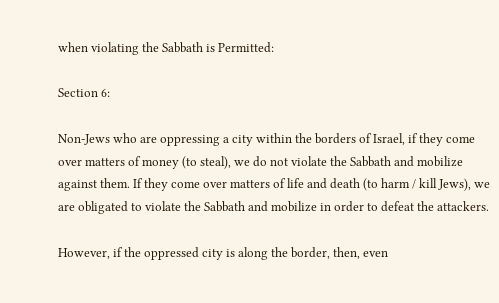when violating the Sabbath is Permitted:

Section 6:

Non-Jews who are oppressing a city within the borders of Israel, if they come over matters of money (to steal), we do not violate the Sabbath and mobilize against them. If they come over matters of life and death (to harm / kill Jews), we are obligated to violate the Sabbath and mobilize in order to defeat the attackers.

However, if the oppressed city is along the border, then, even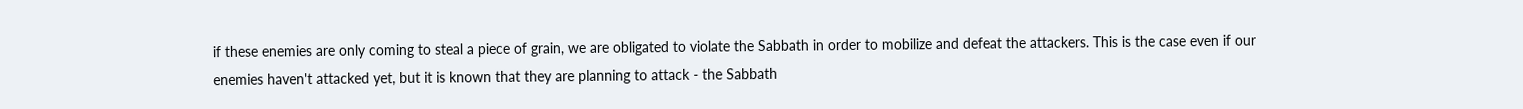if these enemies are only coming to steal a piece of grain, we are obligated to violate the Sabbath in order to mobilize and defeat the attackers. This is the case even if our enemies haven't attacked yet, but it is known that they are planning to attack - the Sabbath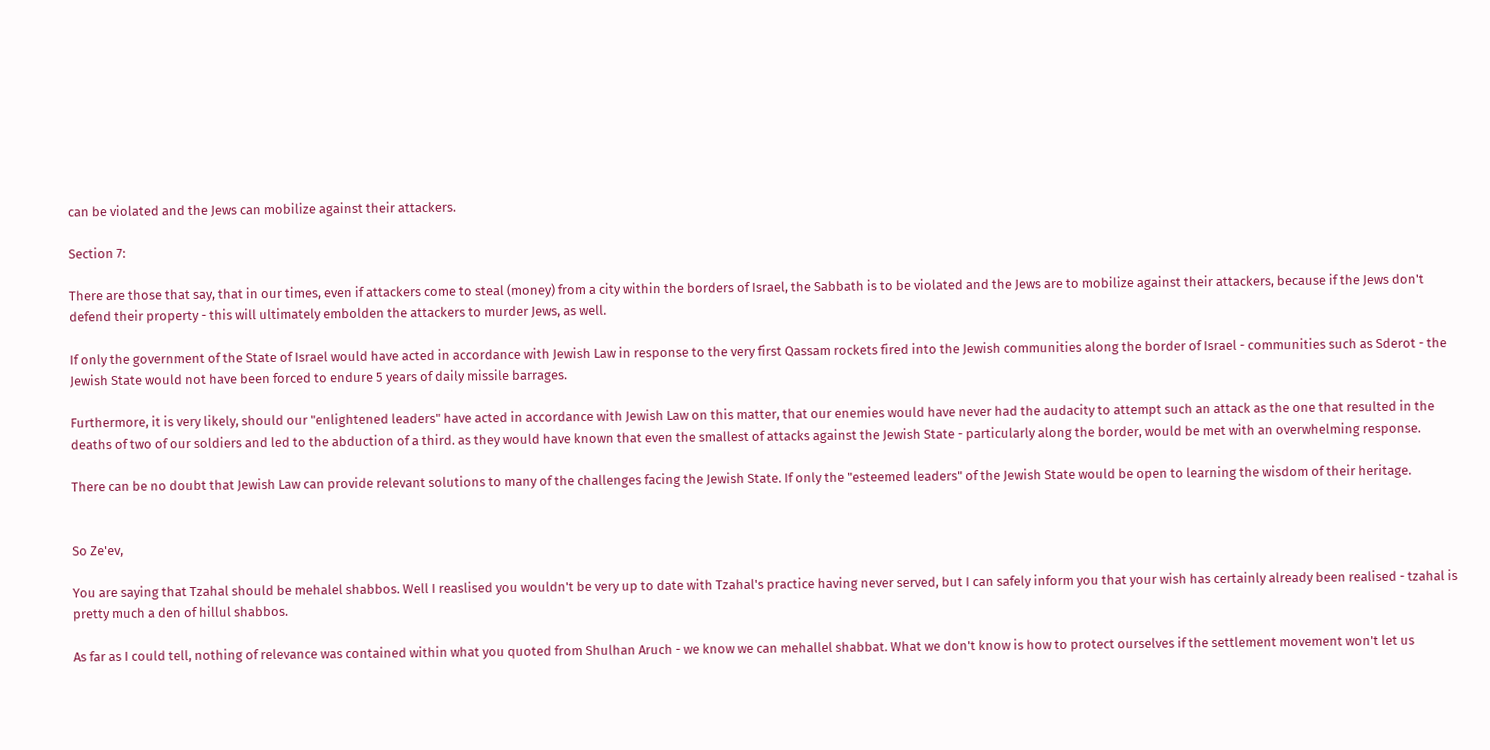can be violated and the Jews can mobilize against their attackers.

Section 7:

There are those that say, that in our times, even if attackers come to steal (money) from a city within the borders of Israel, the Sabbath is to be violated and the Jews are to mobilize against their attackers, because if the Jews don't defend their property - this will ultimately embolden the attackers to murder Jews, as well.

If only the government of the State of Israel would have acted in accordance with Jewish Law in response to the very first Qassam rockets fired into the Jewish communities along the border of Israel - communities such as Sderot - the Jewish State would not have been forced to endure 5 years of daily missile barrages.

Furthermore, it is very likely, should our "enlightened leaders" have acted in accordance with Jewish Law on this matter, that our enemies would have never had the audacity to attempt such an attack as the one that resulted in the deaths of two of our soldiers and led to the abduction of a third. as they would have known that even the smallest of attacks against the Jewish State - particularly along the border, would be met with an overwhelming response.

There can be no doubt that Jewish Law can provide relevant solutions to many of the challenges facing the Jewish State. If only the "esteemed leaders" of the Jewish State would be open to learning the wisdom of their heritage.


So Ze'ev,

You are saying that Tzahal should be mehalel shabbos. Well I reaslised you wouldn't be very up to date with Tzahal's practice having never served, but I can safely inform you that your wish has certainly already been realised - tzahal is pretty much a den of hillul shabbos.

As far as I could tell, nothing of relevance was contained within what you quoted from Shulhan Aruch - we know we can mehallel shabbat. What we don't know is how to protect ourselves if the settlement movement won't let us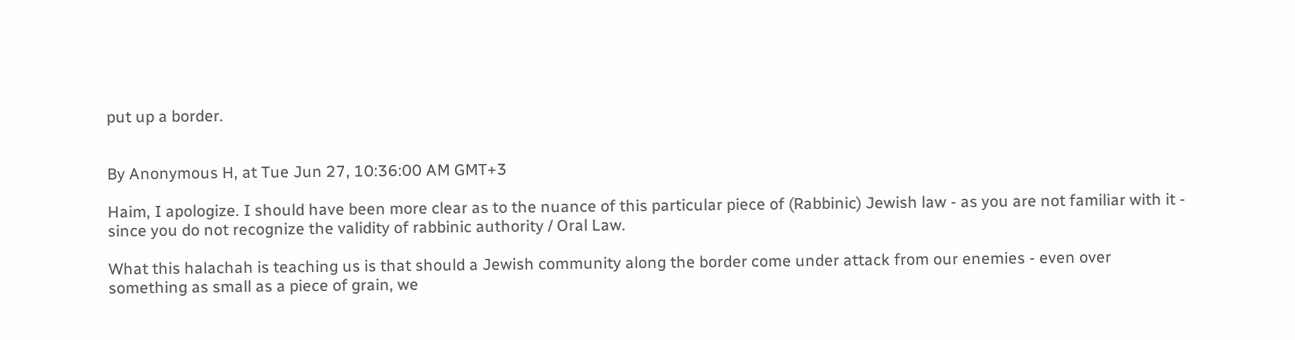put up a border.


By Anonymous H, at Tue Jun 27, 10:36:00 AM GMT+3

Haim, I apologize. I should have been more clear as to the nuance of this particular piece of (Rabbinic) Jewish law - as you are not familiar with it - since you do not recognize the validity of rabbinic authority / Oral Law.

What this halachah is teaching us is that should a Jewish community along the border come under attack from our enemies - even over something as small as a piece of grain, we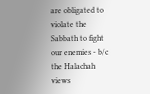are obligated to violate the Sabbath to fight our enemies - b/c the Halachah views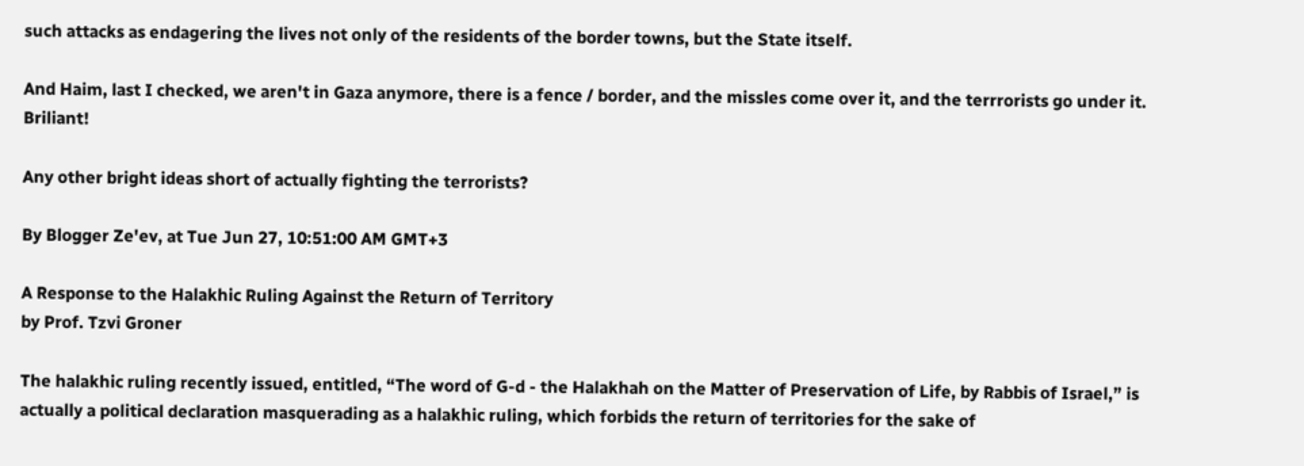such attacks as endagering the lives not only of the residents of the border towns, but the State itself.

And Haim, last I checked, we aren't in Gaza anymore, there is a fence / border, and the missles come over it, and the terrrorists go under it. Briliant!

Any other bright ideas short of actually fighting the terrorists?

By Blogger Ze'ev, at Tue Jun 27, 10:51:00 AM GMT+3

A Response to the Halakhic Ruling Against the Return of Territory
by Prof. Tzvi Groner

The halakhic ruling recently issued, entitled, “The word of G-d - the Halakhah on the Matter of Preservation of Life, by Rabbis of Israel,” is actually a political declaration masquerading as a halakhic ruling, which forbids the return of territories for the sake of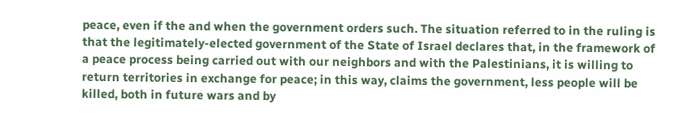peace, even if the and when the government orders such. The situation referred to in the ruling is that the legitimately-elected government of the State of Israel declares that, in the framework of a peace process being carried out with our neighbors and with the Palestinians, it is willing to return territories in exchange for peace; in this way, claims the government, less people will be killed, both in future wars and by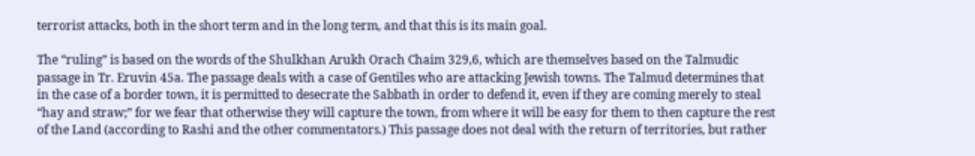terrorist attacks, both in the short term and in the long term, and that this is its main goal.

The “ruling” is based on the words of the Shulkhan Arukh Orach Chaim 329,6, which are themselves based on the Talmudic passage in Tr. Eruvin 45a. The passage deals with a case of Gentiles who are attacking Jewish towns. The Talmud determines that in the case of a border town, it is permitted to desecrate the Sabbath in order to defend it, even if they are coming merely to steal “hay and straw;” for we fear that otherwise they will capture the town, from where it will be easy for them to then capture the rest of the Land (according to Rashi and the other commentators.) This passage does not deal with the return of territories, but rather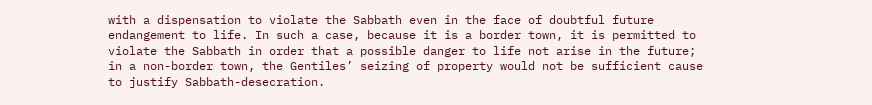with a dispensation to violate the Sabbath even in the face of doubtful future endangement to life. In such a case, because it is a border town, it is permitted to violate the Sabbath in order that a possible danger to life not arise in the future; in a non-border town, the Gentiles’ seizing of property would not be sufficient cause to justify Sabbath-desecration.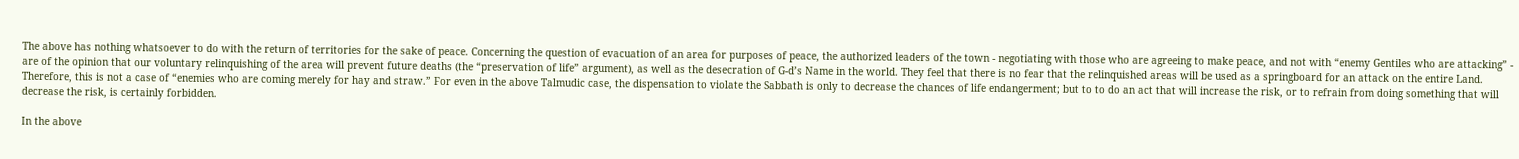The above has nothing whatsoever to do with the return of territories for the sake of peace. Concerning the question of evacuation of an area for purposes of peace, the authorized leaders of the town - negotiating with those who are agreeing to make peace, and not with “enemy Gentiles who are attacking” - are of the opinion that our voluntary relinquishing of the area will prevent future deaths (the “preservation of life” argument), as well as the desecration of G-d’s Name in the world. They feel that there is no fear that the relinquished areas will be used as a springboard for an attack on the entire Land. Therefore, this is not a case of “enemies who are coming merely for hay and straw.” For even in the above Talmudic case, the dispensation to violate the Sabbath is only to decrease the chances of life endangerment; but to to do an act that will increase the risk, or to refrain from doing something that will decrease the risk, is certainly forbidden.

In the above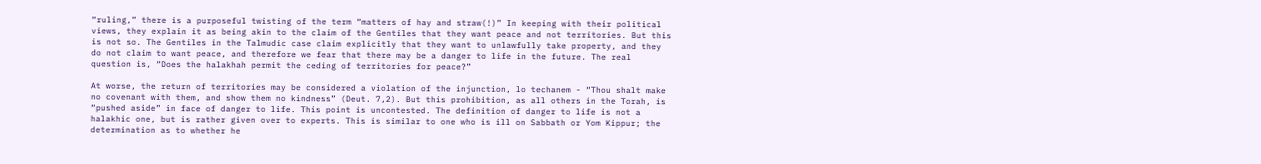“ruling,” there is a purposeful twisting of the term “matters of hay and straw(!)” In keeping with their political views, they explain it as being akin to the claim of the Gentiles that they want peace and not territories. But this is not so. The Gentiles in the Talmudic case claim explicitly that they want to unlawfully take property, and they do not claim to want peace, and therefore we fear that there may be a danger to life in the future. The real question is, “Does the halakhah permit the ceding of territories for peace?”

At worse, the return of territories may be considered a violation of the injunction, lo techanem - “Thou shalt make no covenant with them, and show them no kindness” (Deut. 7,2). But this prohibition, as all others in the Torah, is “pushed aside” in face of danger to life. This point is uncontested. The definition of danger to life is not a halakhic one, but is rather given over to experts. This is similar to one who is ill on Sabbath or Yom Kippur; the determination as to whether he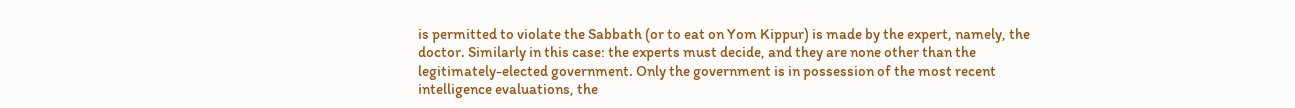is permitted to violate the Sabbath (or to eat on Yom Kippur) is made by the expert, namely, the doctor. Similarly in this case: the experts must decide, and they are none other than the legitimately-elected government. Only the government is in possession of the most recent intelligence evaluations, the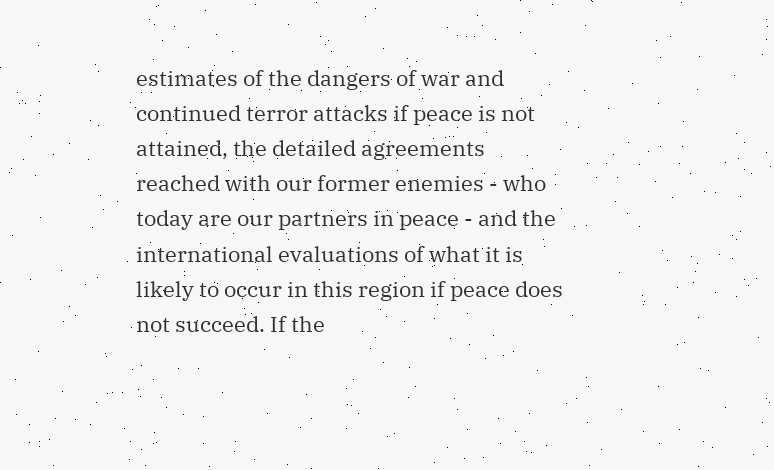estimates of the dangers of war and continued terror attacks if peace is not attained, the detailed agreements reached with our former enemies - who today are our partners in peace - and the international evaluations of what it is likely to occur in this region if peace does not succeed. If the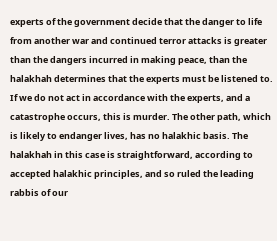experts of the government decide that the danger to life from another war and continued terror attacks is greater than the dangers incurred in making peace, than the halakhah determines that the experts must be listened to. If we do not act in accordance with the experts, and a catastrophe occurs, this is murder. The other path, which is likely to endanger lives, has no halakhic basis. The halakhah in this case is straightforward, according to accepted halakhic principles, and so ruled the leading rabbis of our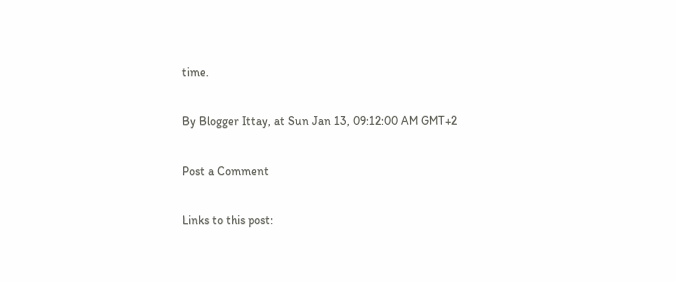time.

By Blogger Ittay, at Sun Jan 13, 09:12:00 AM GMT+2

Post a Comment

Links to this post: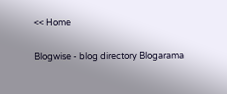<< Home

Blogwise - blog directory Blogarama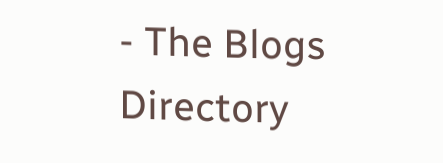- The Blogs Directory